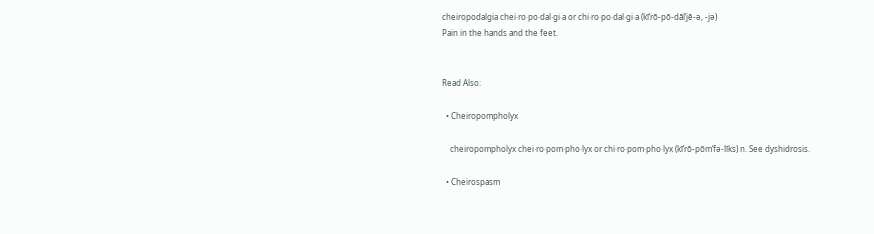cheiropodalgia chei·ro·po·dal·gi·a or chi·ro·po·dal·gi·a (kī’rō-pō-dāl’jē-ə, -jə)
Pain in the hands and the feet.


Read Also:

  • Cheiropompholyx

    cheiropompholyx chei·ro·pom·pho·lyx or chi·ro·pom·pho·lyx (kī’rō-pŏm’fə-lĭks) n. See dyshidrosis.

  • Cheirospasm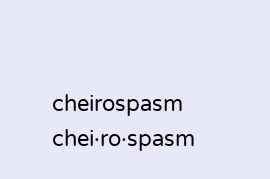cheirospasm chei·ro·spasm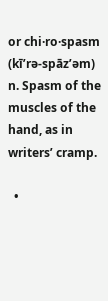or chi·ro·spasm (kī’rə-spāz’əm) n. Spasm of the muscles of the hand, as in writers’ cramp.

  •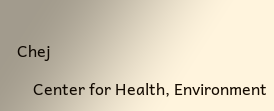Chej

    Center for Health, Environment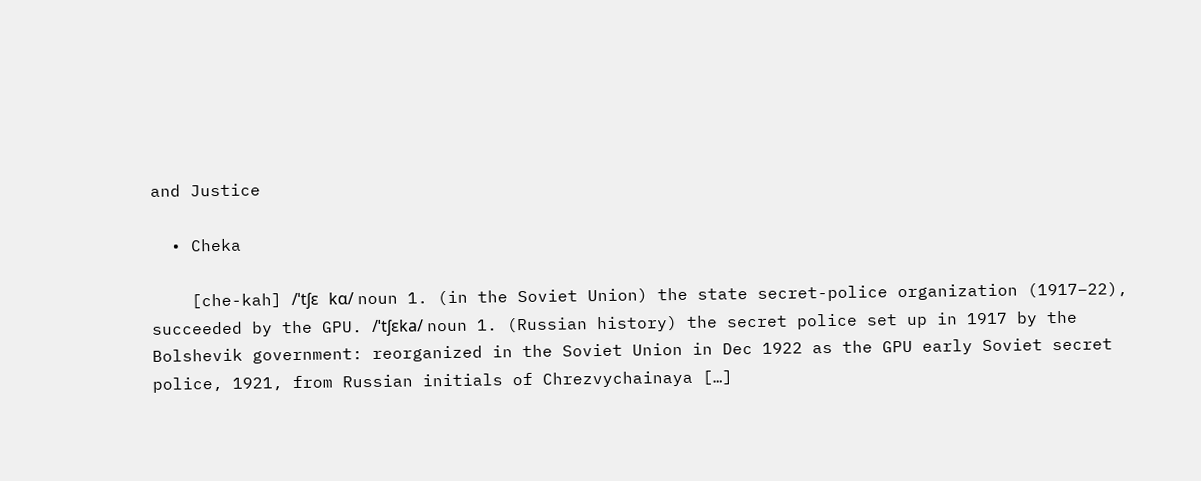and Justice

  • Cheka

    [che-kah] /ˈtʃɛ kɑ/ noun 1. (in the Soviet Union) the state secret-police organization (1917–22), succeeded by the GPU. /ˈtʃɛka/ noun 1. (Russian history) the secret police set up in 1917 by the Bolshevik government: reorganized in the Soviet Union in Dec 1922 as the GPU early Soviet secret police, 1921, from Russian initials of Chrezvychainaya […]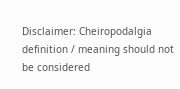Disclaimer: Cheiropodalgia definition / meaning should not be considered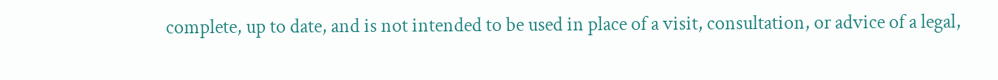complete, up to date, and is not intended to be used in place of a visit, consultation, or advice of a legal,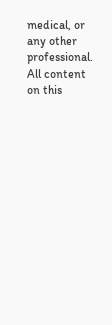medical, or any other professional. All content on this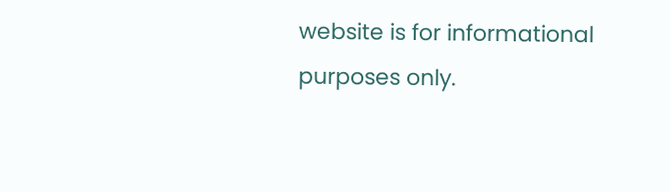website is for informational purposes only.